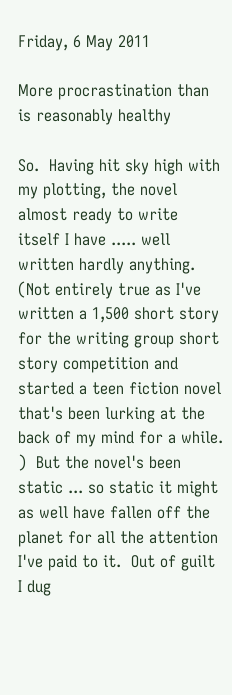Friday, 6 May 2011

More procrastination than is reasonably healthy

So.  Having hit sky high with my plotting, the novel almost ready to write itself I have ..... well written hardly anything.  (Not entirely true as I've written a 1,500 short story for the writing group short story competition and started a teen fiction novel that's been lurking at the back of my mind for a while. )  But the novel's been static ... so static it might as well have fallen off the planet for all the attention I've paid to it.  Out of guilt I dug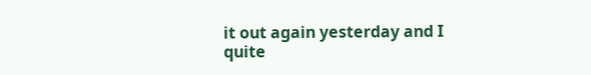it out again yesterday and I quite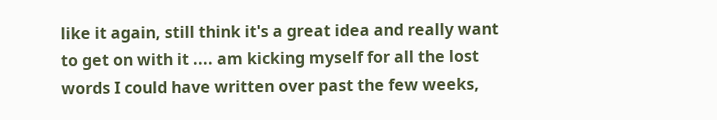like it again, still think it's a great idea and really want to get on with it .... am kicking myself for all the lost words I could have written over past the few weeks,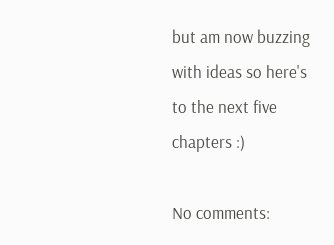but am now buzzing with ideas so here's to the next five chapters :)

No comments: